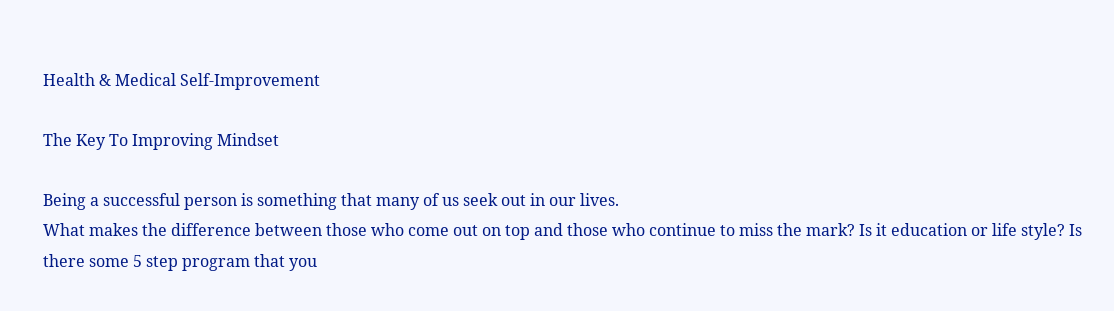Health & Medical Self-Improvement

The Key To Improving Mindset

Being a successful person is something that many of us seek out in our lives.
What makes the difference between those who come out on top and those who continue to miss the mark? Is it education or life style? Is there some 5 step program that you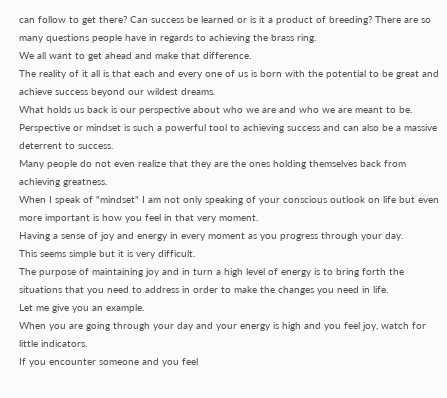can follow to get there? Can success be learned or is it a product of breeding? There are so many questions people have in regards to achieving the brass ring.
We all want to get ahead and make that difference.
The reality of it all is that each and every one of us is born with the potential to be great and achieve success beyond our wildest dreams.
What holds us back is our perspective about who we are and who we are meant to be.
Perspective or mindset is such a powerful tool to achieving success and can also be a massive deterrent to success.
Many people do not even realize that they are the ones holding themselves back from achieving greatness.
When I speak of "mindset" I am not only speaking of your conscious outlook on life but even more important is how you feel in that very moment.
Having a sense of joy and energy in every moment as you progress through your day.
This seems simple but it is very difficult.
The purpose of maintaining joy and in turn a high level of energy is to bring forth the situations that you need to address in order to make the changes you need in life.
Let me give you an example.
When you are going through your day and your energy is high and you feel joy, watch for little indicators.
If you encounter someone and you feel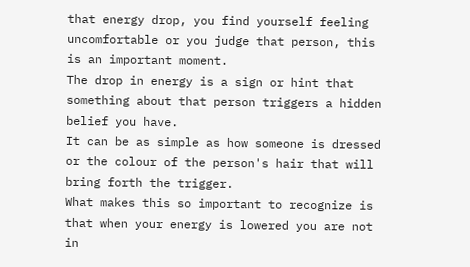that energy drop, you find yourself feeling uncomfortable or you judge that person, this is an important moment.
The drop in energy is a sign or hint that something about that person triggers a hidden belief you have.
It can be as simple as how someone is dressed or the colour of the person's hair that will bring forth the trigger.
What makes this so important to recognize is that when your energy is lowered you are not in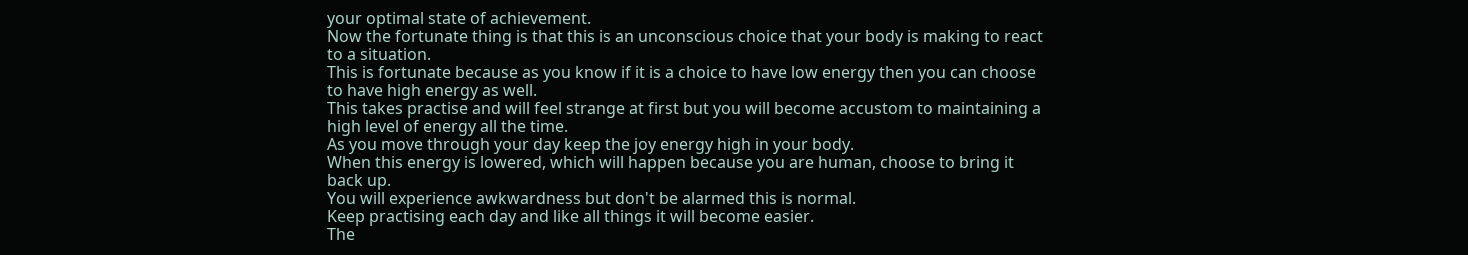your optimal state of achievement.
Now the fortunate thing is that this is an unconscious choice that your body is making to react to a situation.
This is fortunate because as you know if it is a choice to have low energy then you can choose to have high energy as well.
This takes practise and will feel strange at first but you will become accustom to maintaining a high level of energy all the time.
As you move through your day keep the joy energy high in your body.
When this energy is lowered, which will happen because you are human, choose to bring it back up.
You will experience awkwardness but don't be alarmed this is normal.
Keep practising each day and like all things it will become easier.
The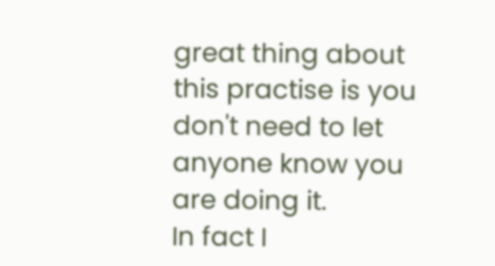great thing about this practise is you don't need to let anyone know you are doing it.
In fact I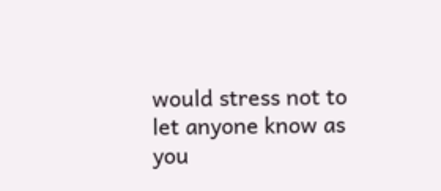would stress not to let anyone know as you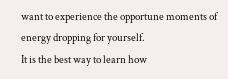want to experience the opportune moments of energy dropping for yourself.
It is the best way to learn how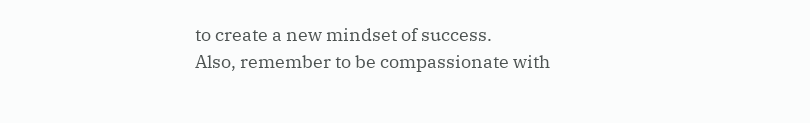to create a new mindset of success.
Also, remember to be compassionate with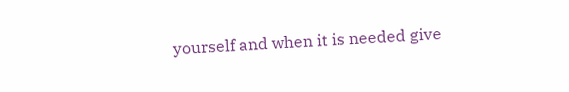yourself and when it is needed give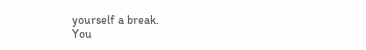yourself a break.
You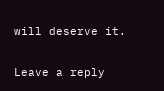will deserve it.

Leave a reply